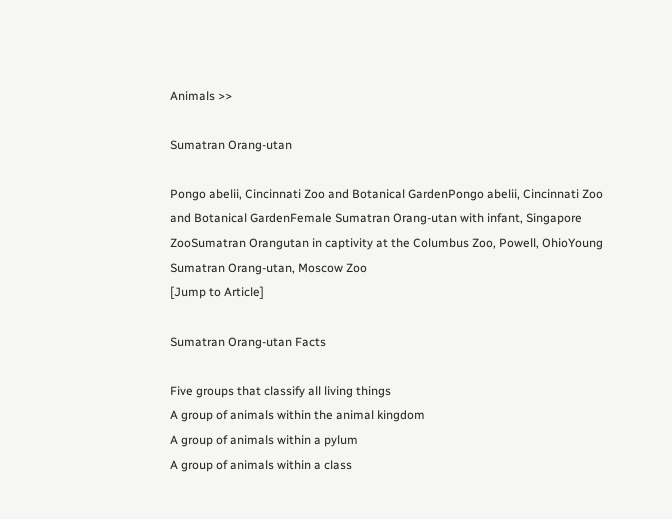Animals >>

Sumatran Orang-utan

Pongo abelii, Cincinnati Zoo and Botanical GardenPongo abelii, Cincinnati Zoo and Botanical GardenFemale Sumatran Orang-utan with infant, Singapore ZooSumatran Orangutan in captivity at the Columbus Zoo, Powell, OhioYoung Sumatran Orang-utan, Moscow Zoo
[Jump to Article]

Sumatran Orang-utan Facts

Five groups that classify all living things
A group of animals within the animal kingdom
A group of animals within a pylum
A group of animals within a class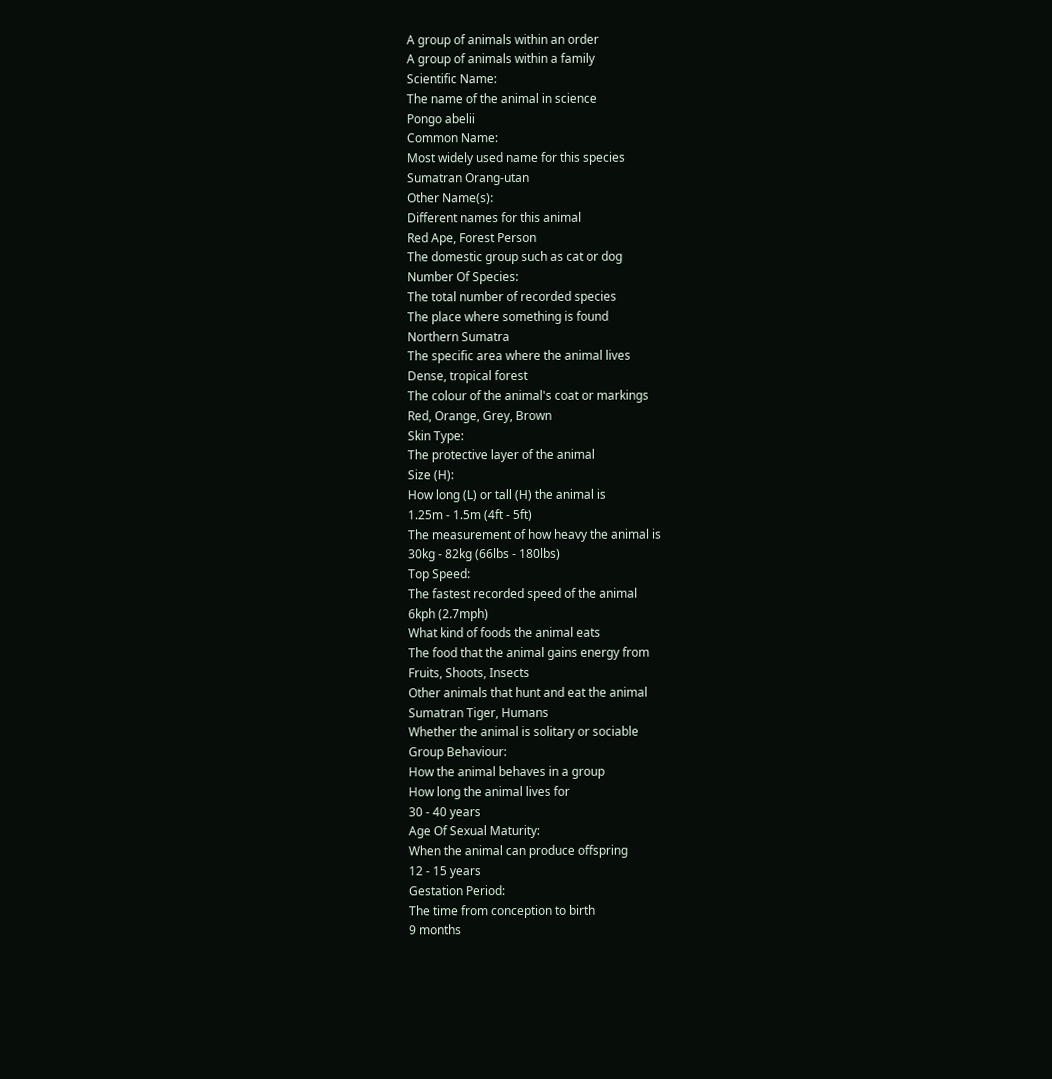A group of animals within an order
A group of animals within a family
Scientific Name:
The name of the animal in science
Pongo abelii
Common Name:
Most widely used name for this species
Sumatran Orang-utan
Other Name(s):
Different names for this animal
Red Ape, Forest Person
The domestic group such as cat or dog
Number Of Species:
The total number of recorded species
The place where something is found
Northern Sumatra
The specific area where the animal lives
Dense, tropical forest
The colour of the animal's coat or markings
Red, Orange, Grey, Brown
Skin Type:
The protective layer of the animal
Size (H):
How long (L) or tall (H) the animal is
1.25m - 1.5m (4ft - 5ft)
The measurement of how heavy the animal is
30kg - 82kg (66lbs - 180lbs)
Top Speed:
The fastest recorded speed of the animal
6kph (2.7mph)
What kind of foods the animal eats
The food that the animal gains energy from
Fruits, Shoots, Insects
Other animals that hunt and eat the animal
Sumatran Tiger, Humans
Whether the animal is solitary or sociable
Group Behaviour:
How the animal behaves in a group
How long the animal lives for
30 - 40 years
Age Of Sexual Maturity:
When the animal can produce offspring
12 - 15 years
Gestation Period:
The time from conception to birth
9 months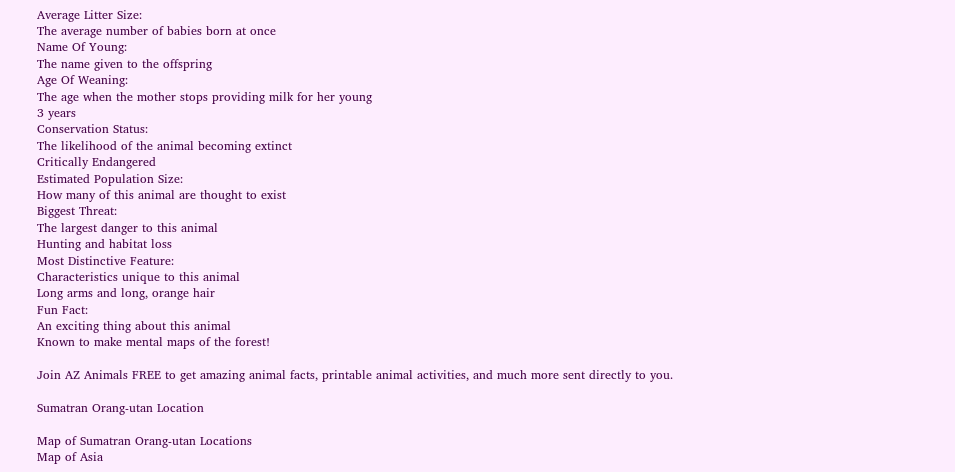Average Litter Size:
The average number of babies born at once
Name Of Young:
The name given to the offspring
Age Of Weaning:
The age when the mother stops providing milk for her young
3 years
Conservation Status:
The likelihood of the animal becoming extinct
Critically Endangered
Estimated Population Size:
How many of this animal are thought to exist
Biggest Threat:
The largest danger to this animal
Hunting and habitat loss
Most Distinctive Feature:
Characteristics unique to this animal
Long arms and long, orange hair
Fun Fact:
An exciting thing about this animal
Known to make mental maps of the forest!

Join AZ Animals FREE to get amazing animal facts, printable animal activities, and much more sent directly to you.

Sumatran Orang-utan Location

Map of Sumatran Orang-utan Locations
Map of Asia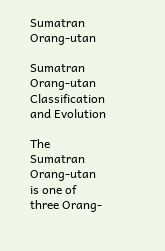Sumatran Orang-utan

Sumatran Orang-utan Classification and Evolution

The Sumatran Orang-utan is one of three Orang-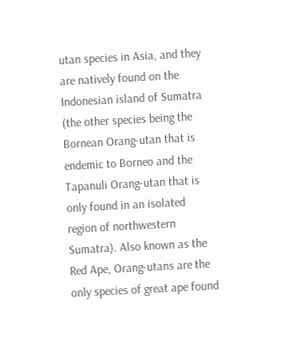utan species in Asia, and they are natively found on the Indonesian island of Sumatra (the other species being the Bornean Orang-utan that is endemic to Borneo and the Tapanuli Orang-utan that is only found in an isolated region of northwestern Sumatra). Also known as the Red Ape, Orang-utans are the only species of great ape found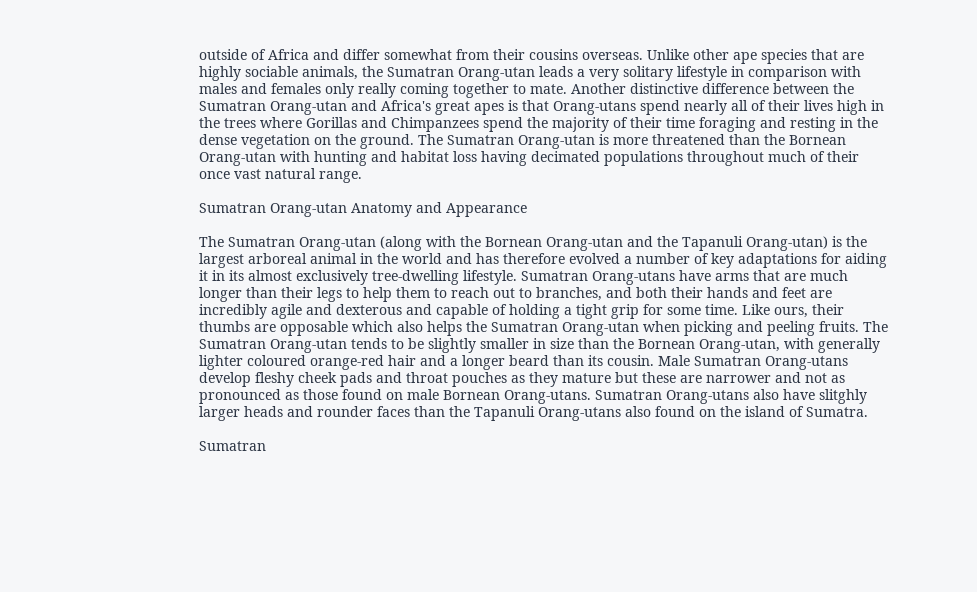outside of Africa and differ somewhat from their cousins overseas. Unlike other ape species that are highly sociable animals, the Sumatran Orang-utan leads a very solitary lifestyle in comparison with males and females only really coming together to mate. Another distinctive difference between the Sumatran Orang-utan and Africa's great apes is that Orang-utans spend nearly all of their lives high in the trees where Gorillas and Chimpanzees spend the majority of their time foraging and resting in the dense vegetation on the ground. The Sumatran Orang-utan is more threatened than the Bornean Orang-utan with hunting and habitat loss having decimated populations throughout much of their once vast natural range.

Sumatran Orang-utan Anatomy and Appearance

The Sumatran Orang-utan (along with the Bornean Orang-utan and the Tapanuli Orang-utan) is the largest arboreal animal in the world and has therefore evolved a number of key adaptations for aiding it in its almost exclusively tree-dwelling lifestyle. Sumatran Orang-utans have arms that are much longer than their legs to help them to reach out to branches, and both their hands and feet are incredibly agile and dexterous and capable of holding a tight grip for some time. Like ours, their thumbs are opposable which also helps the Sumatran Orang-utan when picking and peeling fruits. The Sumatran Orang-utan tends to be slightly smaller in size than the Bornean Orang-utan, with generally lighter coloured orange-red hair and a longer beard than its cousin. Male Sumatran Orang-utans develop fleshy cheek pads and throat pouches as they mature but these are narrower and not as pronounced as those found on male Bornean Orang-utans. Sumatran Orang-utans also have slitghly larger heads and rounder faces than the Tapanuli Orang-utans also found on the island of Sumatra.

Sumatran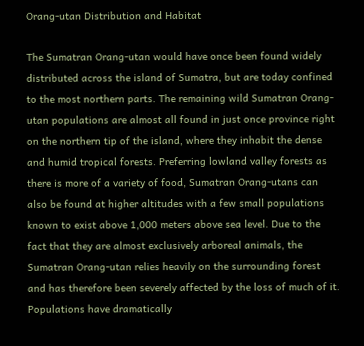Orang-utan Distribution and Habitat

The Sumatran Orang-utan would have once been found widely distributed across the island of Sumatra, but are today confined to the most northern parts. The remaining wild Sumatran Orang-utan populations are almost all found in just once province right on the northern tip of the island, where they inhabit the dense and humid tropical forests. Preferring lowland valley forests as there is more of a variety of food, Sumatran Orang-utans can also be found at higher altitudes with a few small populations known to exist above 1,000 meters above sea level. Due to the fact that they are almost exclusively arboreal animals, the Sumatran Orang-utan relies heavily on the surrounding forest and has therefore been severely affected by the loss of much of it. Populations have dramatically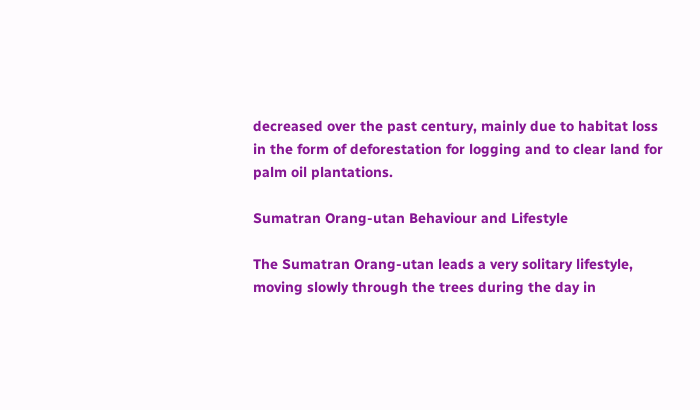decreased over the past century, mainly due to habitat loss in the form of deforestation for logging and to clear land for palm oil plantations.

Sumatran Orang-utan Behaviour and Lifestyle

The Sumatran Orang-utan leads a very solitary lifestyle, moving slowly through the trees during the day in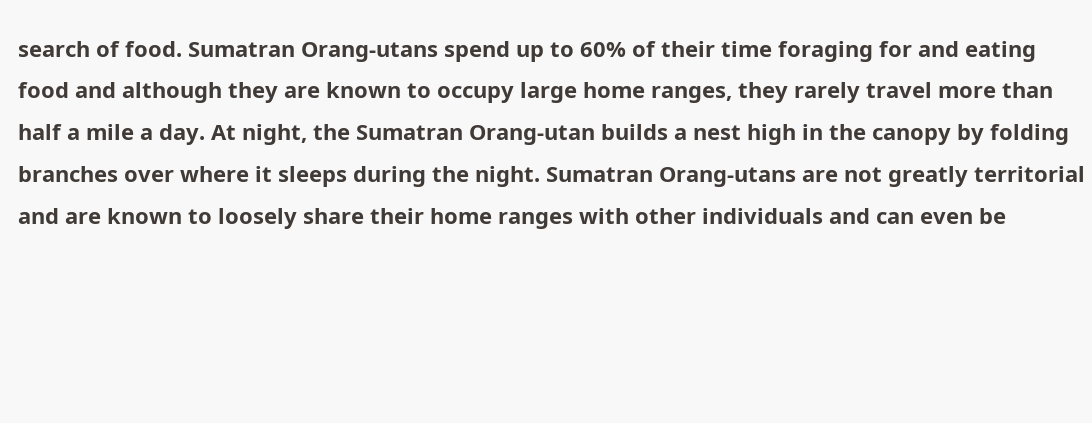search of food. Sumatran Orang-utans spend up to 60% of their time foraging for and eating food and although they are known to occupy large home ranges, they rarely travel more than half a mile a day. At night, the Sumatran Orang-utan builds a nest high in the canopy by folding branches over where it sleeps during the night. Sumatran Orang-utans are not greatly territorial and are known to loosely share their home ranges with other individuals and can even be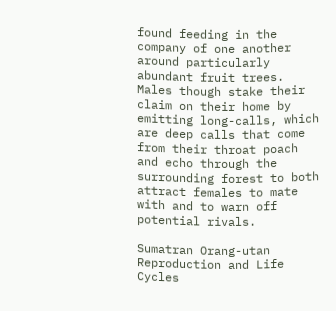found feeding in the company of one another around particularly abundant fruit trees. Males though stake their claim on their home by emitting long-calls, which are deep calls that come from their throat poach and echo through the surrounding forest to both attract females to mate with and to warn off potential rivals.

Sumatran Orang-utan Reproduction and Life Cycles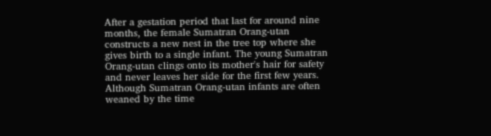After a gestation period that last for around nine months, the female Sumatran Orang-utan constructs a new nest in the tree top where she gives birth to a single infant. The young Sumatran Orang-utan clings onto its mother's hair for safety and never leaves her side for the first few years. Although Sumatran Orang-utan infants are often weaned by the time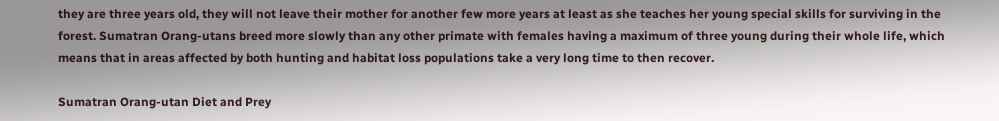they are three years old, they will not leave their mother for another few more years at least as she teaches her young special skills for surviving in the forest. Sumatran Orang-utans breed more slowly than any other primate with females having a maximum of three young during their whole life, which means that in areas affected by both hunting and habitat loss populations take a very long time to then recover.

Sumatran Orang-utan Diet and Prey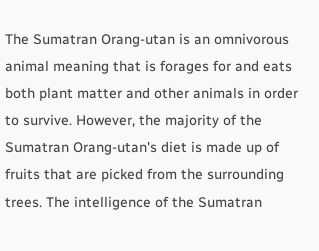The Sumatran Orang-utan is an omnivorous animal meaning that is forages for and eats both plant matter and other animals in order to survive. However, the majority of the Sumatran Orang-utan's diet is made up of fruits that are picked from the surrounding trees. The intelligence of the Sumatran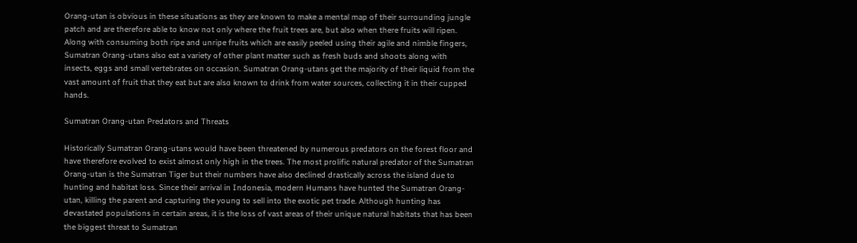Orang-utan is obvious in these situations as they are known to make a mental map of their surrounding jungle patch and are therefore able to know not only where the fruit trees are, but also when there fruits will ripen. Along with consuming both ripe and unripe fruits which are easily peeled using their agile and nimble fingers, Sumatran Orang-utans also eat a variety of other plant matter such as fresh buds and shoots along with insects, eggs and small vertebrates on occasion. Sumatran Orang-utans get the majority of their liquid from the vast amount of fruit that they eat but are also known to drink from water sources, collecting it in their cupped hands.

Sumatran Orang-utan Predators and Threats

Historically Sumatran Orang-utans would have been threatened by numerous predators on the forest floor and have therefore evolved to exist almost only high in the trees. The most prolific natural predator of the Sumatran Orang-utan is the Sumatran Tiger but their numbers have also declined drastically across the island due to hunting and habitat loss. Since their arrival in Indonesia, modern Humans have hunted the Sumatran Orang-utan, killing the parent and capturing the young to sell into the exotic pet trade. Although hunting has devastated populations in certain areas, it is the loss of vast areas of their unique natural habitats that has been the biggest threat to Sumatran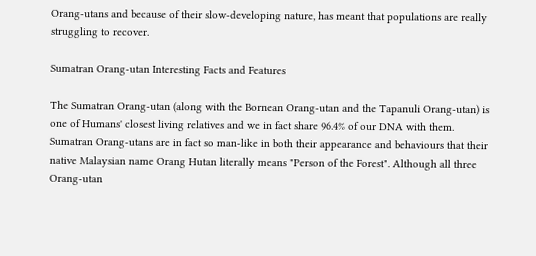Orang-utans and because of their slow-developing nature, has meant that populations are really struggling to recover.

Sumatran Orang-utan Interesting Facts and Features

The Sumatran Orang-utan (along with the Bornean Orang-utan and the Tapanuli Orang-utan) is one of Humans' closest living relatives and we in fact share 96.4% of our DNA with them. Sumatran Orang-utans are in fact so man-like in both their appearance and behaviours that their native Malaysian name Orang Hutan literally means "Person of the Forest". Although all three Orang-utan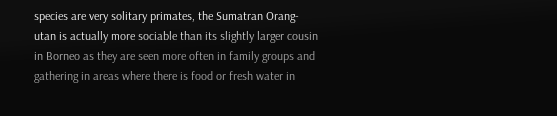species are very solitary primates, the Sumatran Orang-utan is actually more sociable than its slightly larger cousin in Borneo as they are seen more often in family groups and gathering in areas where there is food or fresh water in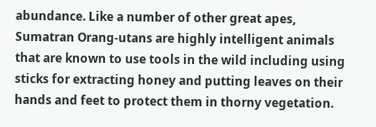abundance. Like a number of other great apes, Sumatran Orang-utans are highly intelligent animals that are known to use tools in the wild including using sticks for extracting honey and putting leaves on their hands and feet to protect them in thorny vegetation.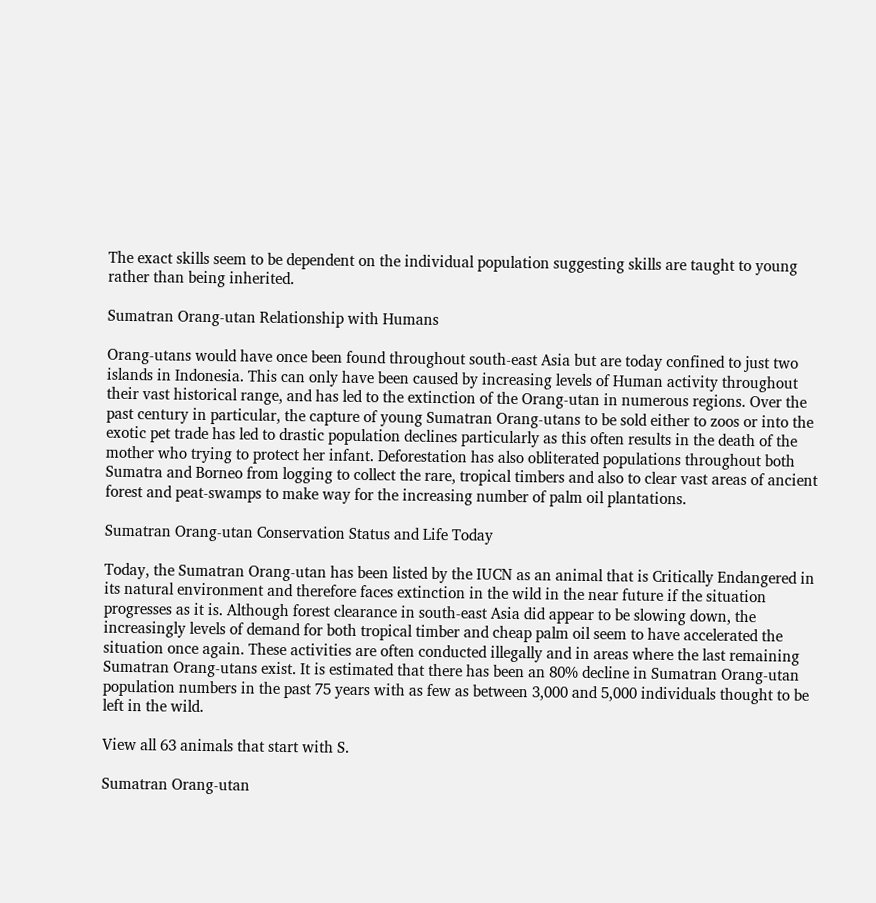The exact skills seem to be dependent on the individual population suggesting skills are taught to young rather than being inherited.

Sumatran Orang-utan Relationship with Humans

Orang-utans would have once been found throughout south-east Asia but are today confined to just two islands in Indonesia. This can only have been caused by increasing levels of Human activity throughout their vast historical range, and has led to the extinction of the Orang-utan in numerous regions. Over the past century in particular, the capture of young Sumatran Orang-utans to be sold either to zoos or into the exotic pet trade has led to drastic population declines particularly as this often results in the death of the mother who trying to protect her infant. Deforestation has also obliterated populations throughout both Sumatra and Borneo from logging to collect the rare, tropical timbers and also to clear vast areas of ancient forest and peat-swamps to make way for the increasing number of palm oil plantations.

Sumatran Orang-utan Conservation Status and Life Today

Today, the Sumatran Orang-utan has been listed by the IUCN as an animal that is Critically Endangered in its natural environment and therefore faces extinction in the wild in the near future if the situation progresses as it is. Although forest clearance in south-east Asia did appear to be slowing down, the increasingly levels of demand for both tropical timber and cheap palm oil seem to have accelerated the situation once again. These activities are often conducted illegally and in areas where the last remaining Sumatran Orang-utans exist. It is estimated that there has been an 80% decline in Sumatran Orang-utan population numbers in the past 75 years with as few as between 3,000 and 5,000 individuals thought to be left in the wild.

View all 63 animals that start with S.

Sumatran Orang-utan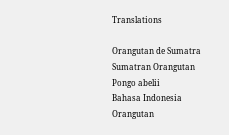Translations

Orangutan de Sumatra
Sumatran Orangutan
Pongo abelii
Bahasa Indonesia
Orangutan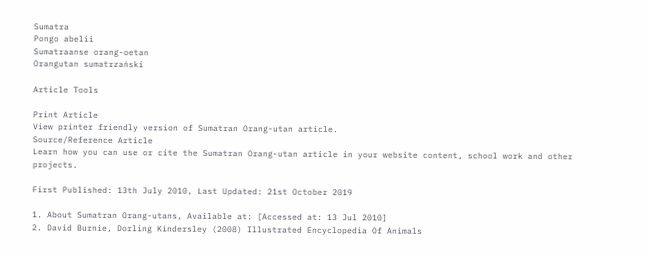Sumatra
Pongo abelii
Sumatraanse orang-oetan
Orangutan sumatrzański

Article Tools

Print Article
View printer friendly version of Sumatran Orang-utan article.
Source/Reference Article
Learn how you can use or cite the Sumatran Orang-utan article in your website content, school work and other projects.

First Published: 13th July 2010, Last Updated: 21st October 2019

1. About Sumatran Orang-utans, Available at: [Accessed at: 13 Jul 2010]
2. David Burnie, Dorling Kindersley (2008) Illustrated Encyclopedia Of Animals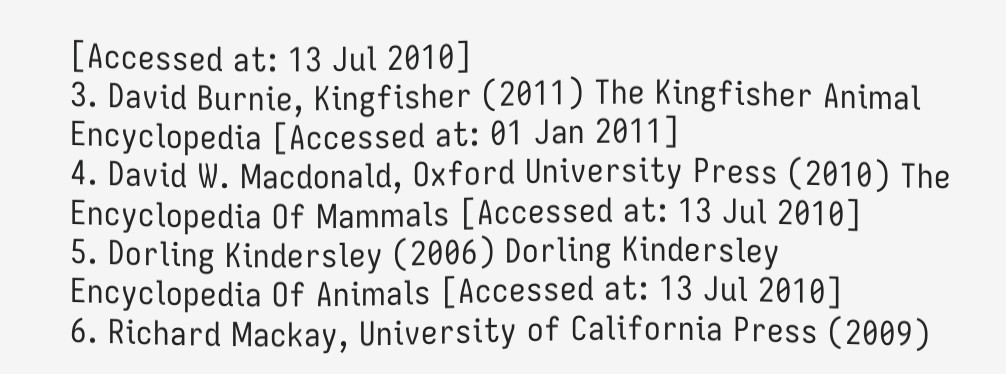[Accessed at: 13 Jul 2010]
3. David Burnie, Kingfisher (2011) The Kingfisher Animal Encyclopedia [Accessed at: 01 Jan 2011]
4. David W. Macdonald, Oxford University Press (2010) The Encyclopedia Of Mammals [Accessed at: 13 Jul 2010]
5. Dorling Kindersley (2006) Dorling Kindersley Encyclopedia Of Animals [Accessed at: 13 Jul 2010]
6. Richard Mackay, University of California Press (2009)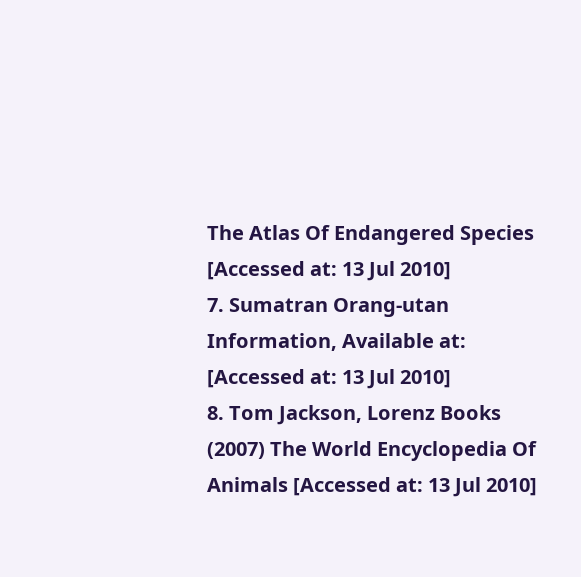The Atlas Of Endangered Species [Accessed at: 13 Jul 2010]
7. Sumatran Orang-utan Information, Available at: [Accessed at: 13 Jul 2010]
8. Tom Jackson, Lorenz Books (2007) The World Encyclopedia Of Animals [Accessed at: 13 Jul 2010]